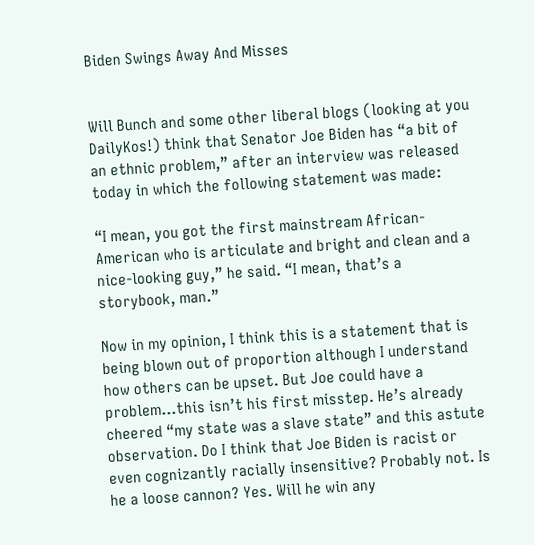Biden Swings Away And Misses


Will Bunch and some other liberal blogs (looking at you DailyKos!) think that Senator Joe Biden has “a bit of an ethnic problem,” after an interview was released today in which the following statement was made:

“I mean, you got the first mainstream African-American who is articulate and bright and clean and a nice-looking guy,” he said. “I mean, that’s a storybook, man.”

Now in my opinion, I think this is a statement that is being blown out of proportion although I understand how others can be upset. But Joe could have a problem…this isn’t his first misstep. He’s already cheered “my state was a slave state” and this astute observation. Do I think that Joe Biden is racist or even cognizantly racially insensitive? Probably not. Is he a loose cannon? Yes. Will he win any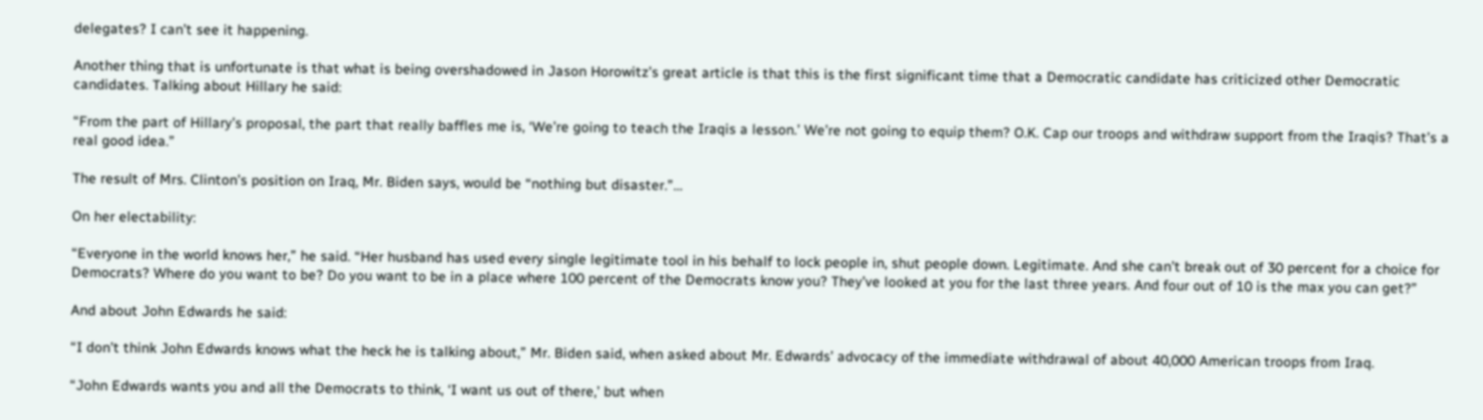delegates? I can’t see it happening.

Another thing that is unfortunate is that what is being overshadowed in Jason Horowitz’s great article is that this is the first significant time that a Democratic candidate has criticized other Democratic candidates. Talking about Hillary he said:

“From the part of Hillary’s proposal, the part that really baffles me is, ‘We’re going to teach the Iraqis a lesson.’ We’re not going to equip them? O.K. Cap our troops and withdraw support from the Iraqis? That’s a real good idea.”

The result of Mrs. Clinton’s position on Iraq, Mr. Biden says, would be “nothing but disaster.”…

On her electability:

“Everyone in the world knows her,” he said. “Her husband has used every single legitimate tool in his behalf to lock people in, shut people down. Legitimate. And she can’t break out of 30 percent for a choice for Democrats? Where do you want to be? Do you want to be in a place where 100 percent of the Democrats know you? They’ve looked at you for the last three years. And four out of 10 is the max you can get?”

And about John Edwards he said:

“I don’t think John Edwards knows what the heck he is talking about,” Mr. Biden said, when asked about Mr. Edwards’ advocacy of the immediate withdrawal of about 40,000 American troops from Iraq.

“John Edwards wants you and all the Democrats to think, ‘I want us out of there,’ but when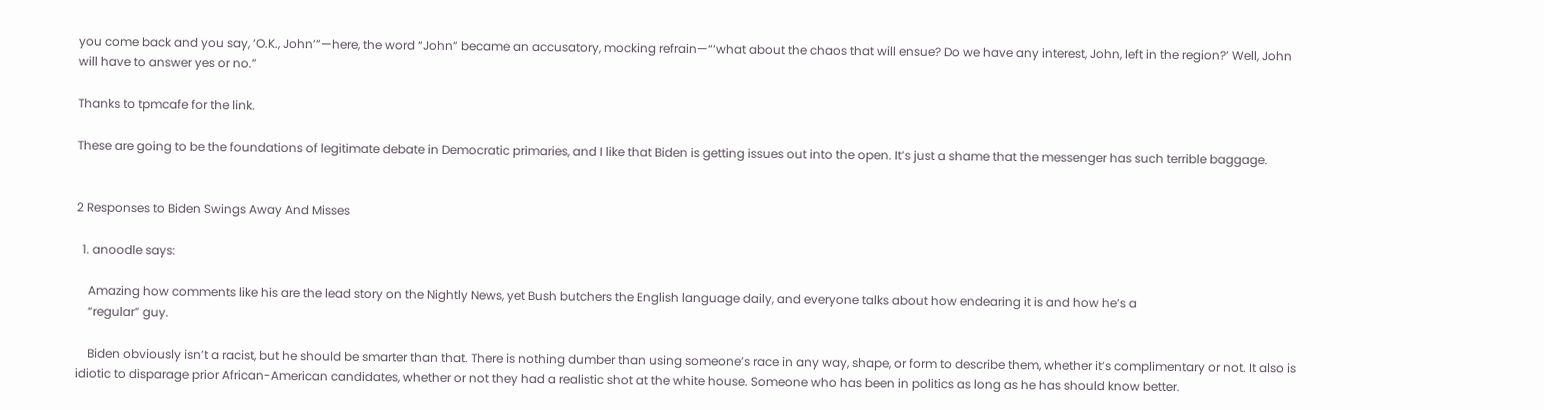you come back and you say, ‘O.K., John’”—here, the word “John” became an accusatory, mocking refrain—“‘what about the chaos that will ensue? Do we have any interest, John, left in the region?’ Well, John will have to answer yes or no.”

Thanks to tpmcafe for the link.

These are going to be the foundations of legitimate debate in Democratic primaries, and I like that Biden is getting issues out into the open. It’s just a shame that the messenger has such terrible baggage.


2 Responses to Biden Swings Away And Misses

  1. anoodle says:

    Amazing how comments like his are the lead story on the Nightly News, yet Bush butchers the English language daily, and everyone talks about how endearing it is and how he’s a
    “regular” guy.

    Biden obviously isn’t a racist, but he should be smarter than that. There is nothing dumber than using someone’s race in any way, shape, or form to describe them, whether it’s complimentary or not. It also is idiotic to disparage prior African-American candidates, whether or not they had a realistic shot at the white house. Someone who has been in politics as long as he has should know better.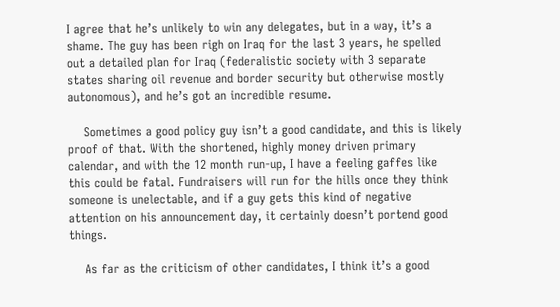I agree that he’s unlikely to win any delegates, but in a way, it’s a shame. The guy has been righ on Iraq for the last 3 years, he spelled out a detailed plan for Iraq (federalistic society with 3 separate states sharing oil revenue and border security but otherwise mostly autonomous), and he’s got an incredible resume.

    Sometimes a good policy guy isn’t a good candidate, and this is likely proof of that. With the shortened, highly money driven primary calendar, and with the 12 month run-up, I have a feeling gaffes like this could be fatal. Fundraisers will run for the hills once they think someone is unelectable, and if a guy gets this kind of negative attention on his announcement day, it certainly doesn’t portend good things.

    As far as the criticism of other candidates, I think it’s a good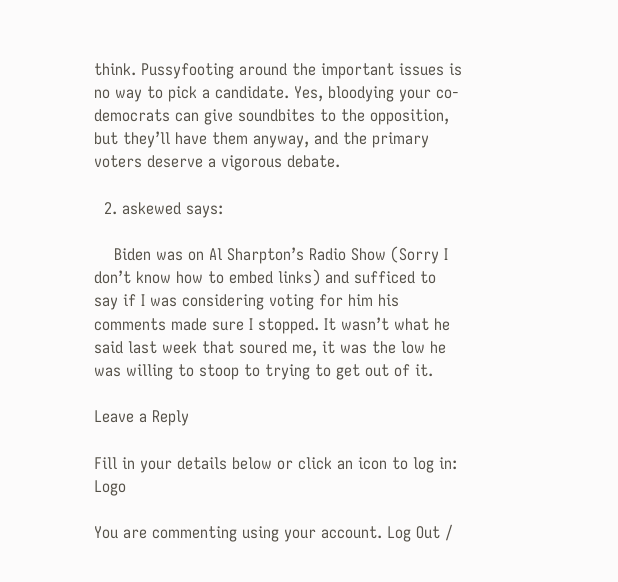think. Pussyfooting around the important issues is no way to pick a candidate. Yes, bloodying your co-democrats can give soundbites to the opposition, but they’ll have them anyway, and the primary voters deserve a vigorous debate.

  2. askewed says:

    Biden was on Al Sharpton’s Radio Show (Sorry I don’t know how to embed links) and sufficed to say if I was considering voting for him his comments made sure I stopped. It wasn’t what he said last week that soured me, it was the low he was willing to stoop to trying to get out of it.

Leave a Reply

Fill in your details below or click an icon to log in: Logo

You are commenting using your account. Log Out /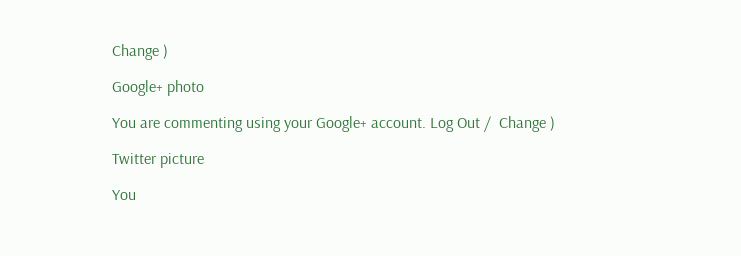Change )

Google+ photo

You are commenting using your Google+ account. Log Out /  Change )

Twitter picture

You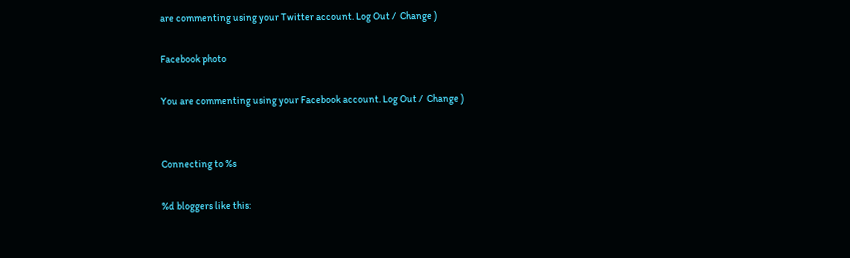are commenting using your Twitter account. Log Out /  Change )

Facebook photo

You are commenting using your Facebook account. Log Out /  Change )


Connecting to %s

%d bloggers like this: